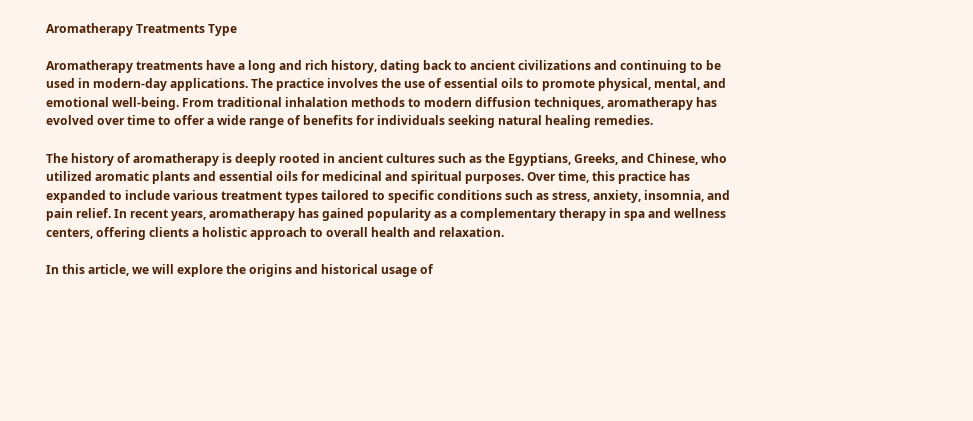Aromatherapy Treatments Type

Aromatherapy treatments have a long and rich history, dating back to ancient civilizations and continuing to be used in modern-day applications. The practice involves the use of essential oils to promote physical, mental, and emotional well-being. From traditional inhalation methods to modern diffusion techniques, aromatherapy has evolved over time to offer a wide range of benefits for individuals seeking natural healing remedies.

The history of aromatherapy is deeply rooted in ancient cultures such as the Egyptians, Greeks, and Chinese, who utilized aromatic plants and essential oils for medicinal and spiritual purposes. Over time, this practice has expanded to include various treatment types tailored to specific conditions such as stress, anxiety, insomnia, and pain relief. In recent years, aromatherapy has gained popularity as a complementary therapy in spa and wellness centers, offering clients a holistic approach to overall health and relaxation.

In this article, we will explore the origins and historical usage of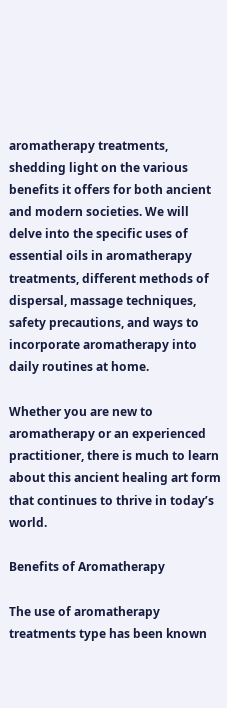aromatherapy treatments, shedding light on the various benefits it offers for both ancient and modern societies. We will delve into the specific uses of essential oils in aromatherapy treatments, different methods of dispersal, massage techniques, safety precautions, and ways to incorporate aromatherapy into daily routines at home.

Whether you are new to aromatherapy or an experienced practitioner, there is much to learn about this ancient healing art form that continues to thrive in today’s world.

Benefits of Aromatherapy

The use of aromatherapy treatments type has been known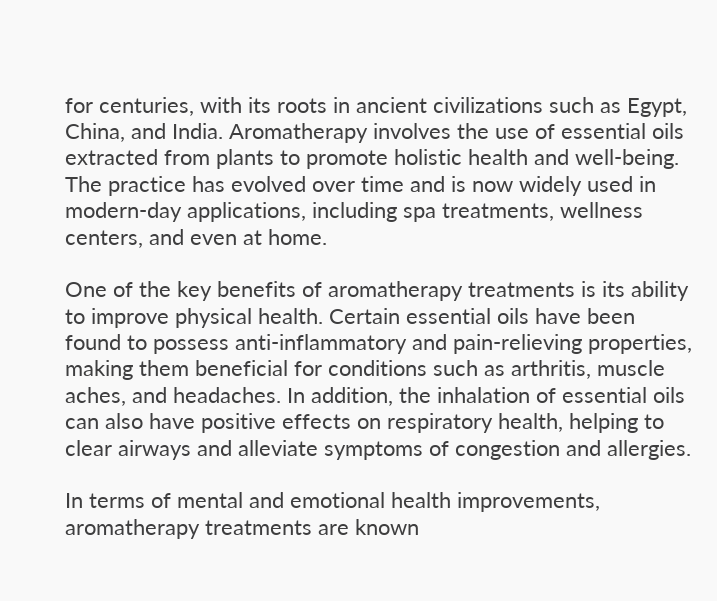for centuries, with its roots in ancient civilizations such as Egypt, China, and India. Aromatherapy involves the use of essential oils extracted from plants to promote holistic health and well-being. The practice has evolved over time and is now widely used in modern-day applications, including spa treatments, wellness centers, and even at home.

One of the key benefits of aromatherapy treatments is its ability to improve physical health. Certain essential oils have been found to possess anti-inflammatory and pain-relieving properties, making them beneficial for conditions such as arthritis, muscle aches, and headaches. In addition, the inhalation of essential oils can also have positive effects on respiratory health, helping to clear airways and alleviate symptoms of congestion and allergies.

In terms of mental and emotional health improvements, aromatherapy treatments are known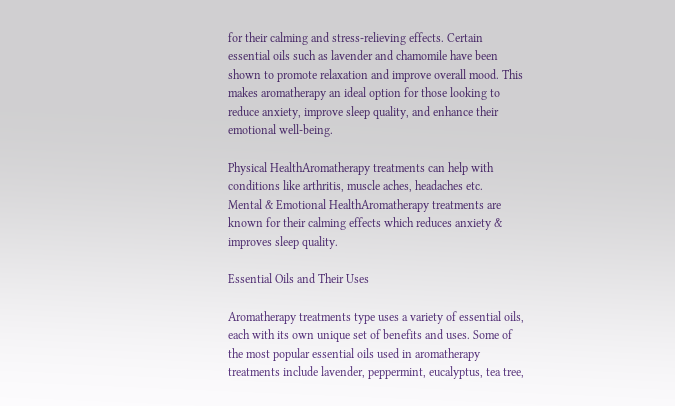for their calming and stress-relieving effects. Certain essential oils such as lavender and chamomile have been shown to promote relaxation and improve overall mood. This makes aromatherapy an ideal option for those looking to reduce anxiety, improve sleep quality, and enhance their emotional well-being.

Physical HealthAromatherapy treatments can help with conditions like arthritis, muscle aches, headaches etc.
Mental & Emotional HealthAromatherapy treatments are known for their calming effects which reduces anxiety & improves sleep quality.

Essential Oils and Their Uses

Aromatherapy treatments type uses a variety of essential oils, each with its own unique set of benefits and uses. Some of the most popular essential oils used in aromatherapy treatments include lavender, peppermint, eucalyptus, tea tree,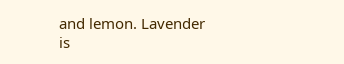and lemon. Lavender is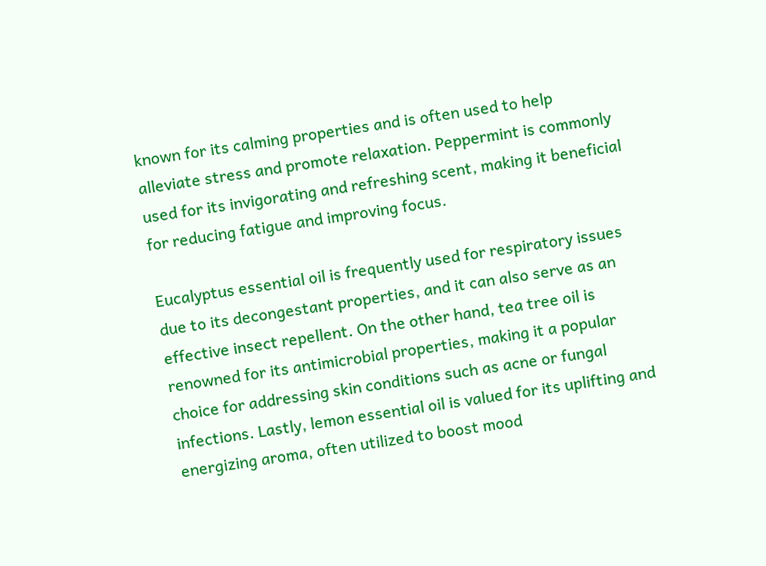known for its calming properties and is often used to help alleviate stress and promote relaxation. Peppermint is commonly used for its invigorating and refreshing scent, making it beneficial for reducing fatigue and improving focus.

Eucalyptus essential oil is frequently used for respiratory issues due to its decongestant properties, and it can also serve as an effective insect repellent. On the other hand, tea tree oil is renowned for its antimicrobial properties, making it a popular choice for addressing skin conditions such as acne or fungal infections. Lastly, lemon essential oil is valued for its uplifting and energizing aroma, often utilized to boost mood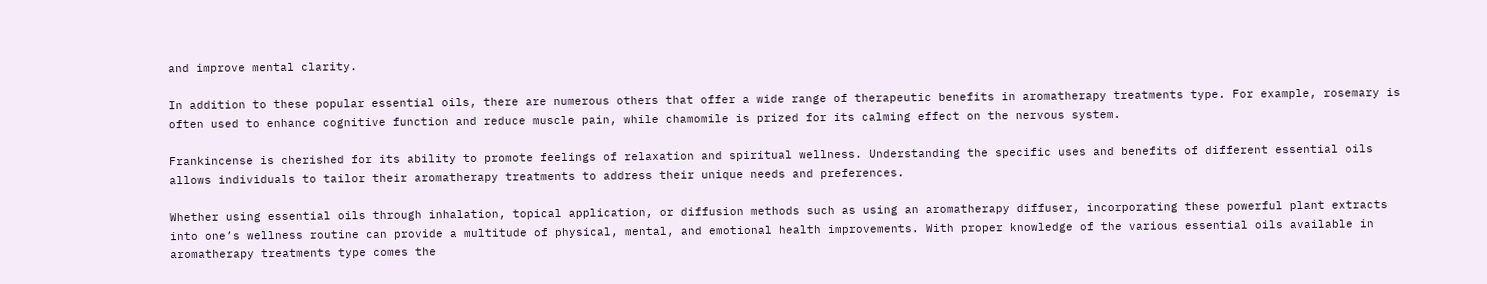and improve mental clarity.

In addition to these popular essential oils, there are numerous others that offer a wide range of therapeutic benefits in aromatherapy treatments type. For example, rosemary is often used to enhance cognitive function and reduce muscle pain, while chamomile is prized for its calming effect on the nervous system.

Frankincense is cherished for its ability to promote feelings of relaxation and spiritual wellness. Understanding the specific uses and benefits of different essential oils allows individuals to tailor their aromatherapy treatments to address their unique needs and preferences.

Whether using essential oils through inhalation, topical application, or diffusion methods such as using an aromatherapy diffuser, incorporating these powerful plant extracts into one’s wellness routine can provide a multitude of physical, mental, and emotional health improvements. With proper knowledge of the various essential oils available in aromatherapy treatments type comes the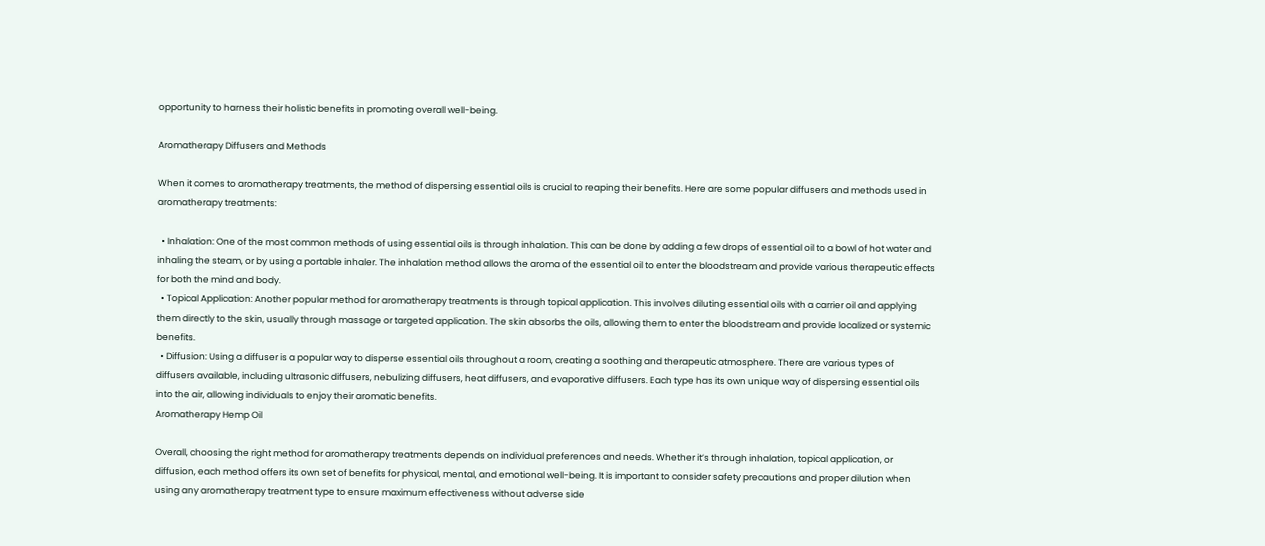opportunity to harness their holistic benefits in promoting overall well-being.

Aromatherapy Diffusers and Methods

When it comes to aromatherapy treatments, the method of dispersing essential oils is crucial to reaping their benefits. Here are some popular diffusers and methods used in aromatherapy treatments:

  • Inhalation: One of the most common methods of using essential oils is through inhalation. This can be done by adding a few drops of essential oil to a bowl of hot water and inhaling the steam, or by using a portable inhaler. The inhalation method allows the aroma of the essential oil to enter the bloodstream and provide various therapeutic effects for both the mind and body.
  • Topical Application: Another popular method for aromatherapy treatments is through topical application. This involves diluting essential oils with a carrier oil and applying them directly to the skin, usually through massage or targeted application. The skin absorbs the oils, allowing them to enter the bloodstream and provide localized or systemic benefits.
  • Diffusion: Using a diffuser is a popular way to disperse essential oils throughout a room, creating a soothing and therapeutic atmosphere. There are various types of diffusers available, including ultrasonic diffusers, nebulizing diffusers, heat diffusers, and evaporative diffusers. Each type has its own unique way of dispersing essential oils into the air, allowing individuals to enjoy their aromatic benefits.
Aromatherapy Hemp Oil

Overall, choosing the right method for aromatherapy treatments depends on individual preferences and needs. Whether it’s through inhalation, topical application, or diffusion, each method offers its own set of benefits for physical, mental, and emotional well-being. It is important to consider safety precautions and proper dilution when using any aromatherapy treatment type to ensure maximum effectiveness without adverse side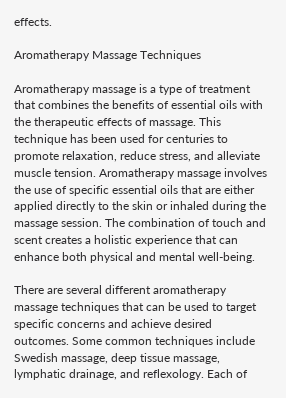effects.

Aromatherapy Massage Techniques

Aromatherapy massage is a type of treatment that combines the benefits of essential oils with the therapeutic effects of massage. This technique has been used for centuries to promote relaxation, reduce stress, and alleviate muscle tension. Aromatherapy massage involves the use of specific essential oils that are either applied directly to the skin or inhaled during the massage session. The combination of touch and scent creates a holistic experience that can enhance both physical and mental well-being.

There are several different aromatherapy massage techniques that can be used to target specific concerns and achieve desired outcomes. Some common techniques include Swedish massage, deep tissue massage, lymphatic drainage, and reflexology. Each of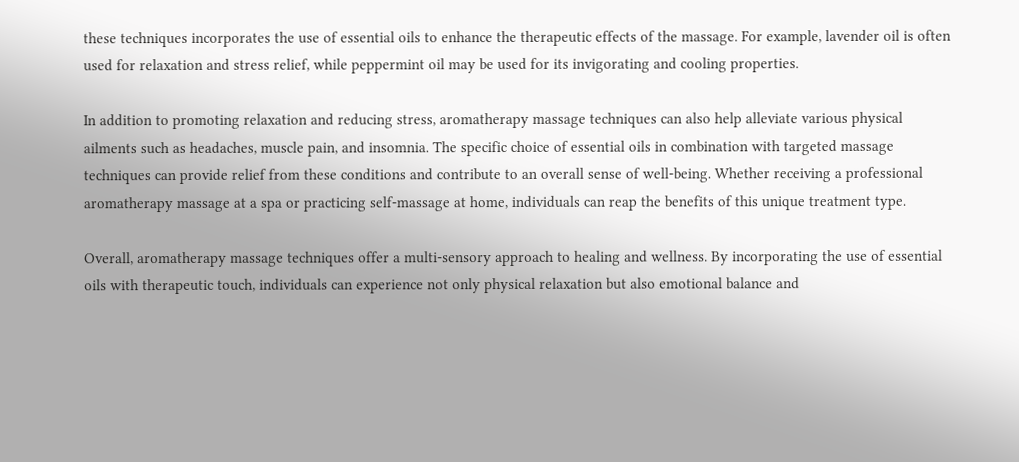these techniques incorporates the use of essential oils to enhance the therapeutic effects of the massage. For example, lavender oil is often used for relaxation and stress relief, while peppermint oil may be used for its invigorating and cooling properties.

In addition to promoting relaxation and reducing stress, aromatherapy massage techniques can also help alleviate various physical ailments such as headaches, muscle pain, and insomnia. The specific choice of essential oils in combination with targeted massage techniques can provide relief from these conditions and contribute to an overall sense of well-being. Whether receiving a professional aromatherapy massage at a spa or practicing self-massage at home, individuals can reap the benefits of this unique treatment type.

Overall, aromatherapy massage techniques offer a multi-sensory approach to healing and wellness. By incorporating the use of essential oils with therapeutic touch, individuals can experience not only physical relaxation but also emotional balance and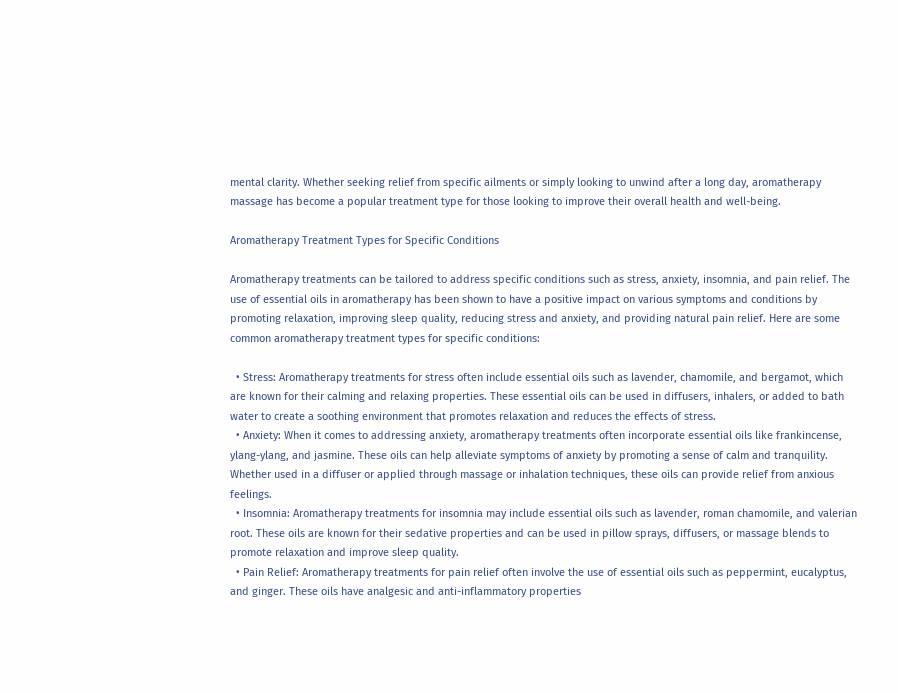mental clarity. Whether seeking relief from specific ailments or simply looking to unwind after a long day, aromatherapy massage has become a popular treatment type for those looking to improve their overall health and well-being.

Aromatherapy Treatment Types for Specific Conditions

Aromatherapy treatments can be tailored to address specific conditions such as stress, anxiety, insomnia, and pain relief. The use of essential oils in aromatherapy has been shown to have a positive impact on various symptoms and conditions by promoting relaxation, improving sleep quality, reducing stress and anxiety, and providing natural pain relief. Here are some common aromatherapy treatment types for specific conditions:

  • Stress: Aromatherapy treatments for stress often include essential oils such as lavender, chamomile, and bergamot, which are known for their calming and relaxing properties. These essential oils can be used in diffusers, inhalers, or added to bath water to create a soothing environment that promotes relaxation and reduces the effects of stress.
  • Anxiety: When it comes to addressing anxiety, aromatherapy treatments often incorporate essential oils like frankincense, ylang-ylang, and jasmine. These oils can help alleviate symptoms of anxiety by promoting a sense of calm and tranquility. Whether used in a diffuser or applied through massage or inhalation techniques, these oils can provide relief from anxious feelings.
  • Insomnia: Aromatherapy treatments for insomnia may include essential oils such as lavender, roman chamomile, and valerian root. These oils are known for their sedative properties and can be used in pillow sprays, diffusers, or massage blends to promote relaxation and improve sleep quality.
  • Pain Relief: Aromatherapy treatments for pain relief often involve the use of essential oils such as peppermint, eucalyptus, and ginger. These oils have analgesic and anti-inflammatory properties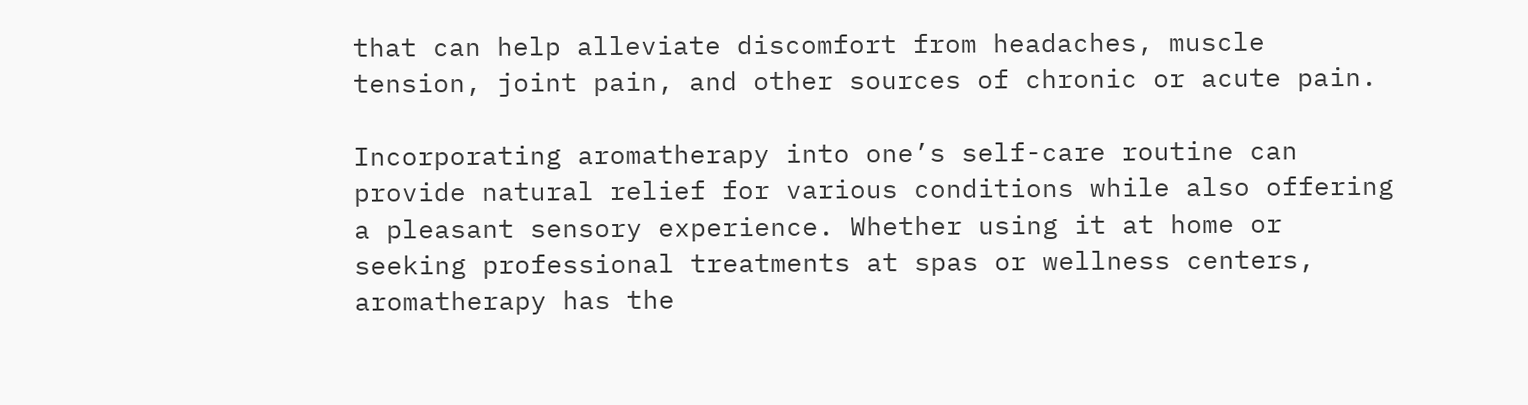that can help alleviate discomfort from headaches, muscle tension, joint pain, and other sources of chronic or acute pain.

Incorporating aromatherapy into one’s self-care routine can provide natural relief for various conditions while also offering a pleasant sensory experience. Whether using it at home or seeking professional treatments at spas or wellness centers, aromatherapy has the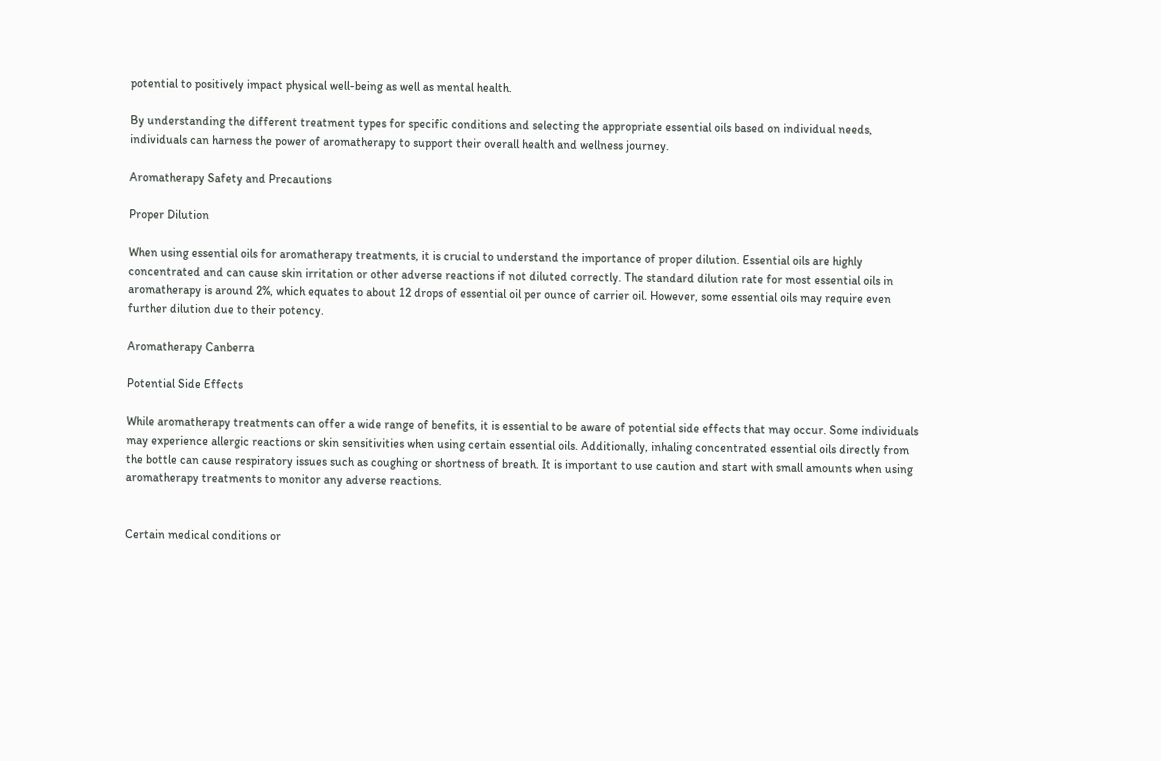potential to positively impact physical well-being as well as mental health.

By understanding the different treatment types for specific conditions and selecting the appropriate essential oils based on individual needs, individuals can harness the power of aromatherapy to support their overall health and wellness journey.

Aromatherapy Safety and Precautions

Proper Dilution

When using essential oils for aromatherapy treatments, it is crucial to understand the importance of proper dilution. Essential oils are highly concentrated and can cause skin irritation or other adverse reactions if not diluted correctly. The standard dilution rate for most essential oils in aromatherapy is around 2%, which equates to about 12 drops of essential oil per ounce of carrier oil. However, some essential oils may require even further dilution due to their potency.

Aromatherapy Canberra

Potential Side Effects

While aromatherapy treatments can offer a wide range of benefits, it is essential to be aware of potential side effects that may occur. Some individuals may experience allergic reactions or skin sensitivities when using certain essential oils. Additionally, inhaling concentrated essential oils directly from the bottle can cause respiratory issues such as coughing or shortness of breath. It is important to use caution and start with small amounts when using aromatherapy treatments to monitor any adverse reactions.


Certain medical conditions or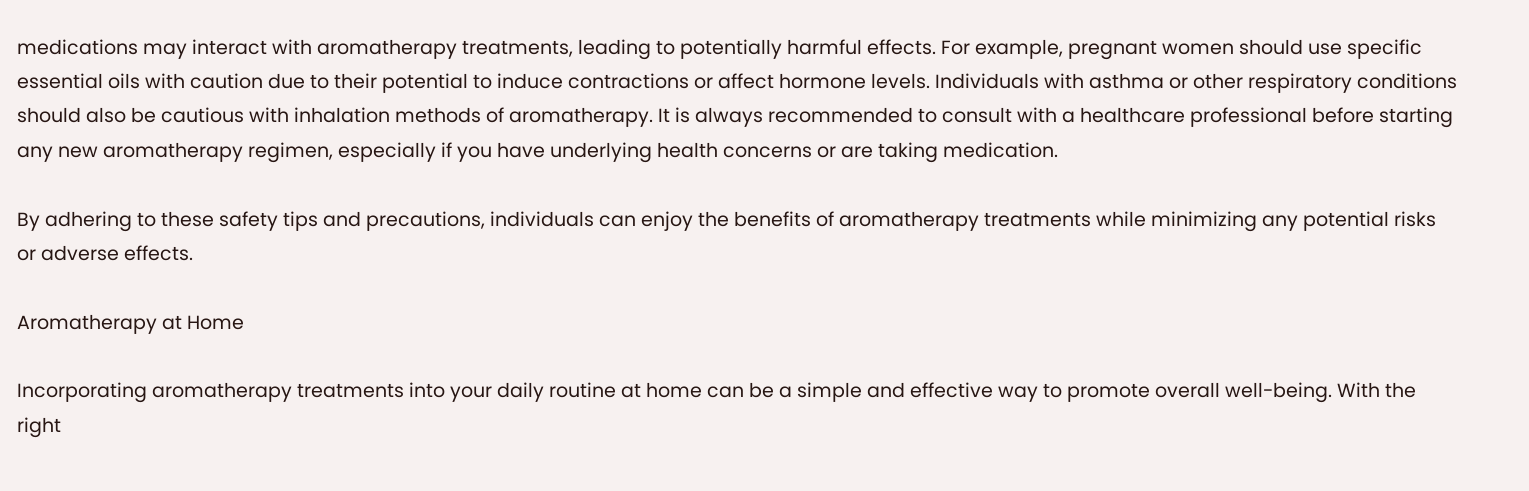medications may interact with aromatherapy treatments, leading to potentially harmful effects. For example, pregnant women should use specific essential oils with caution due to their potential to induce contractions or affect hormone levels. Individuals with asthma or other respiratory conditions should also be cautious with inhalation methods of aromatherapy. It is always recommended to consult with a healthcare professional before starting any new aromatherapy regimen, especially if you have underlying health concerns or are taking medication.

By adhering to these safety tips and precautions, individuals can enjoy the benefits of aromatherapy treatments while minimizing any potential risks or adverse effects.

Aromatherapy at Home

Incorporating aromatherapy treatments into your daily routine at home can be a simple and effective way to promote overall well-being. With the right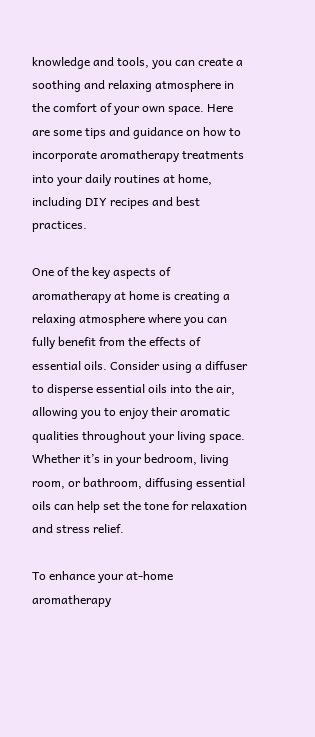knowledge and tools, you can create a soothing and relaxing atmosphere in the comfort of your own space. Here are some tips and guidance on how to incorporate aromatherapy treatments into your daily routines at home, including DIY recipes and best practices.

One of the key aspects of aromatherapy at home is creating a relaxing atmosphere where you can fully benefit from the effects of essential oils. Consider using a diffuser to disperse essential oils into the air, allowing you to enjoy their aromatic qualities throughout your living space. Whether it’s in your bedroom, living room, or bathroom, diffusing essential oils can help set the tone for relaxation and stress relief.

To enhance your at-home aromatherapy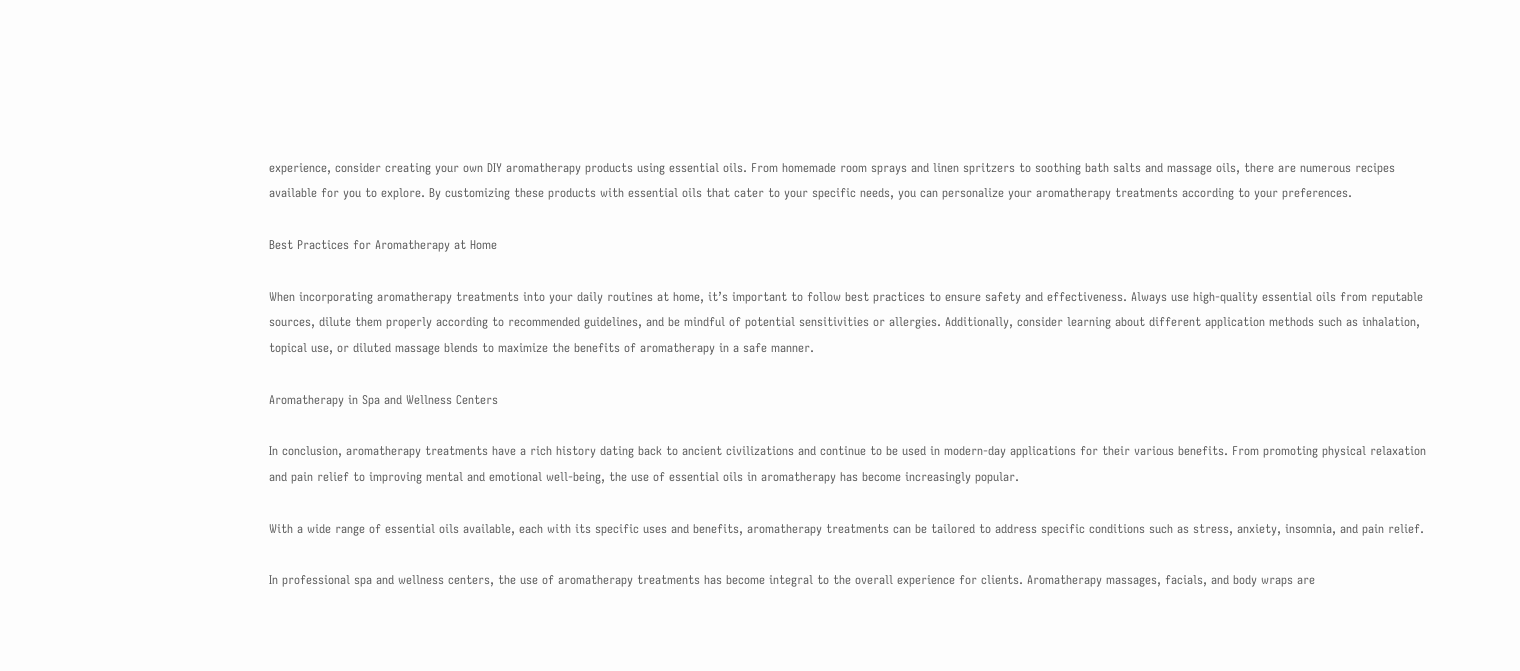experience, consider creating your own DIY aromatherapy products using essential oils. From homemade room sprays and linen spritzers to soothing bath salts and massage oils, there are numerous recipes available for you to explore. By customizing these products with essential oils that cater to your specific needs, you can personalize your aromatherapy treatments according to your preferences.

Best Practices for Aromatherapy at Home

When incorporating aromatherapy treatments into your daily routines at home, it’s important to follow best practices to ensure safety and effectiveness. Always use high-quality essential oils from reputable sources, dilute them properly according to recommended guidelines, and be mindful of potential sensitivities or allergies. Additionally, consider learning about different application methods such as inhalation, topical use, or diluted massage blends to maximize the benefits of aromatherapy in a safe manner.

Aromatherapy in Spa and Wellness Centers

In conclusion, aromatherapy treatments have a rich history dating back to ancient civilizations and continue to be used in modern-day applications for their various benefits. From promoting physical relaxation and pain relief to improving mental and emotional well-being, the use of essential oils in aromatherapy has become increasingly popular.

With a wide range of essential oils available, each with its specific uses and benefits, aromatherapy treatments can be tailored to address specific conditions such as stress, anxiety, insomnia, and pain relief.

In professional spa and wellness centers, the use of aromatherapy treatments has become integral to the overall experience for clients. Aromatherapy massages, facials, and body wraps are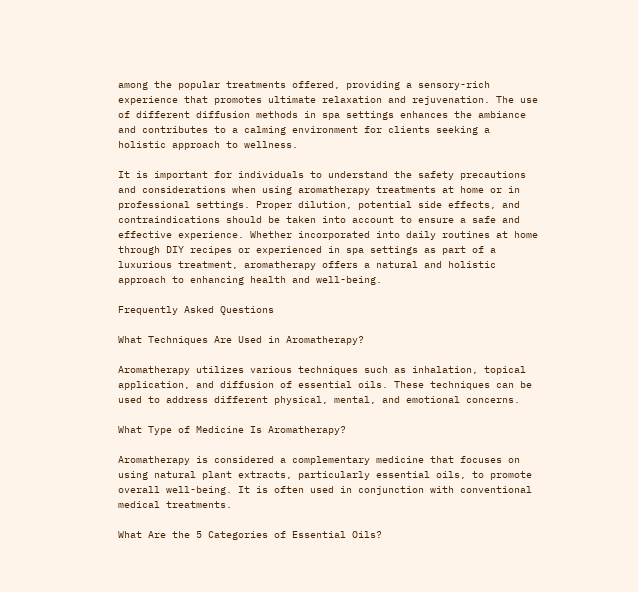among the popular treatments offered, providing a sensory-rich experience that promotes ultimate relaxation and rejuvenation. The use of different diffusion methods in spa settings enhances the ambiance and contributes to a calming environment for clients seeking a holistic approach to wellness.

It is important for individuals to understand the safety precautions and considerations when using aromatherapy treatments at home or in professional settings. Proper dilution, potential side effects, and contraindications should be taken into account to ensure a safe and effective experience. Whether incorporated into daily routines at home through DIY recipes or experienced in spa settings as part of a luxurious treatment, aromatherapy offers a natural and holistic approach to enhancing health and well-being.

Frequently Asked Questions

What Techniques Are Used in Aromatherapy?

Aromatherapy utilizes various techniques such as inhalation, topical application, and diffusion of essential oils. These techniques can be used to address different physical, mental, and emotional concerns.

What Type of Medicine Is Aromatherapy?

Aromatherapy is considered a complementary medicine that focuses on using natural plant extracts, particularly essential oils, to promote overall well-being. It is often used in conjunction with conventional medical treatments.

What Are the 5 Categories of Essential Oils?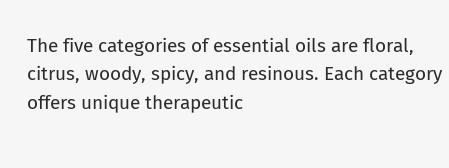The five categories of essential oils are floral, citrus, woody, spicy, and resinous. Each category offers unique therapeutic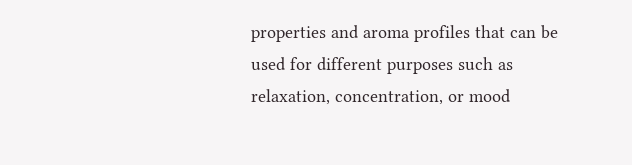properties and aroma profiles that can be used for different purposes such as relaxation, concentration, or mood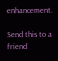enhancement.

Send this to a friend